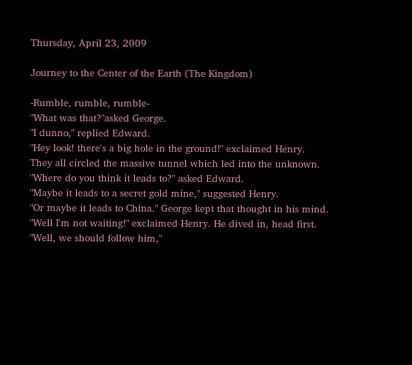Thursday, April 23, 2009

Journey to the Center of the Earth (The Kingdom)

-Rumble, rumble, rumble-
"What was that?"asked George.
"I dunno," replied Edward.
"Hey look! there's a big hole in the ground!" exclaimed Henry.
They all circled the massive tunnel which led into the unknown.
"Where do you think it leads to?" asked Edward.
"Maybe it leads to a secret gold mine," suggested Henry.
"Or maybe it leads to China." George kept that thought in his mind.
"Well I'm not waiting!" exclaimed Henry. He dived in, head first.
"Well, we should follow him,"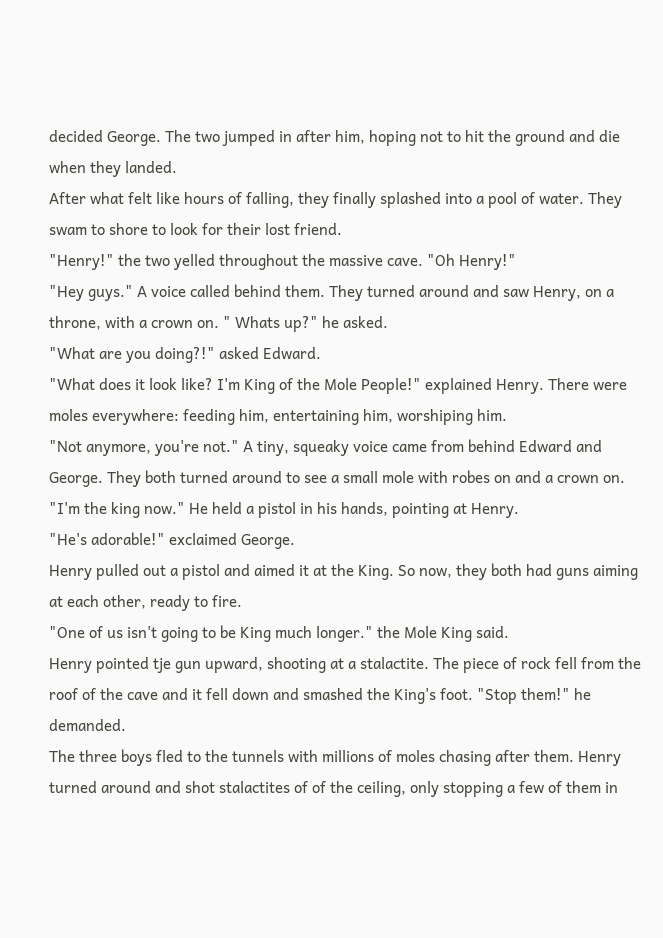decided George. The two jumped in after him, hoping not to hit the ground and die when they landed.
After what felt like hours of falling, they finally splashed into a pool of water. They swam to shore to look for their lost friend.
"Henry!" the two yelled throughout the massive cave. "Oh Henry!"
"Hey guys." A voice called behind them. They turned around and saw Henry, on a throne, with a crown on. " Whats up?" he asked.
"What are you doing?!" asked Edward.
"What does it look like? I'm King of the Mole People!" explained Henry. There were moles everywhere: feeding him, entertaining him, worshiping him.
"Not anymore, you're not." A tiny, squeaky voice came from behind Edward and George. They both turned around to see a small mole with robes on and a crown on. "I'm the king now." He held a pistol in his hands, pointing at Henry.
"He's adorable!" exclaimed George.
Henry pulled out a pistol and aimed it at the King. So now, they both had guns aiming at each other, ready to fire.
"One of us isn't going to be King much longer." the Mole King said.
Henry pointed tje gun upward, shooting at a stalactite. The piece of rock fell from the roof of the cave and it fell down and smashed the King's foot. "Stop them!" he demanded.
The three boys fled to the tunnels with millions of moles chasing after them. Henry turned around and shot stalactites of of the ceiling, only stopping a few of them in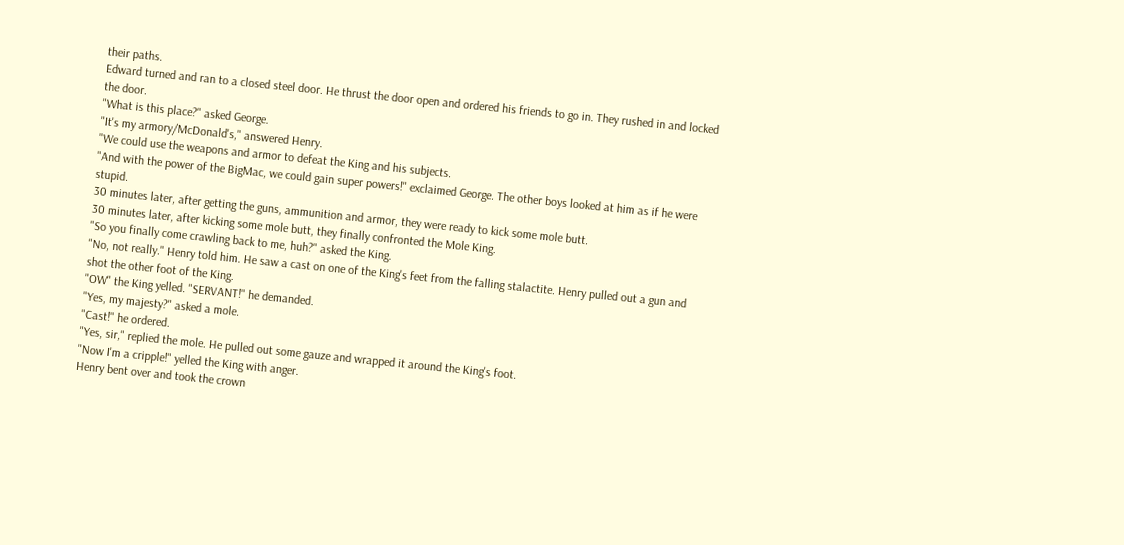their paths.
Edward turned and ran to a closed steel door. He thrust the door open and ordered his friends to go in. They rushed in and locked the door.
"What is this place?" asked George.
"It's my armory/McDonald's," answered Henry.
"We could use the weapons and armor to defeat the King and his subjects.
"And with the power of the BigMac, we could gain super powers!" exclaimed George. The other boys looked at him as if he were stupid.
30 minutes later, after getting the guns, ammunition and armor, they were ready to kick some mole butt.
30 minutes later, after kicking some mole butt, they finally confronted the Mole King.
"So you finally come crawling back to me, huh?" asked the King.
"No, not really." Henry told him. He saw a cast on one of the King's feet from the falling stalactite. Henry pulled out a gun and shot the other foot of the King.
"OW" the King yelled. "SERVANT!" he demanded.
"Yes, my majesty?" asked a mole.
"Cast!" he ordered.
"Yes, sir," replied the mole. He pulled out some gauze and wrapped it around the King's foot.
"Now I'm a cripple!" yelled the King with anger.
Henry bent over and took the crown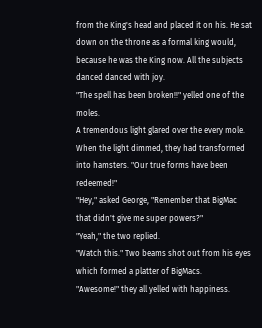from the King's head and placed it on his. He sat down on the throne as a formal king would, because he was the King now. All the subjects danced danced with joy.
"The spell has been broken!!" yelled one of the moles.
A tremendous light glared over the every mole. When the light dimmed, they had transformed into hamsters. "Our true forms have been redeemed!"
"Hey," asked George, "Remember that BigMac that didn't give me super powers?"
"Yeah," the two replied.
"Watch this." Two beams shot out from his eyes which formed a platter of BigMacs.
"Awesome!" they all yelled with happiness.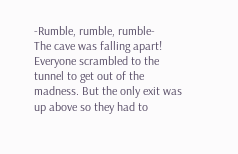-Rumble, rumble, rumble-
The cave was falling apart! Everyone scrambled to the tunnel to get out of the madness. But the only exit was up above so they had to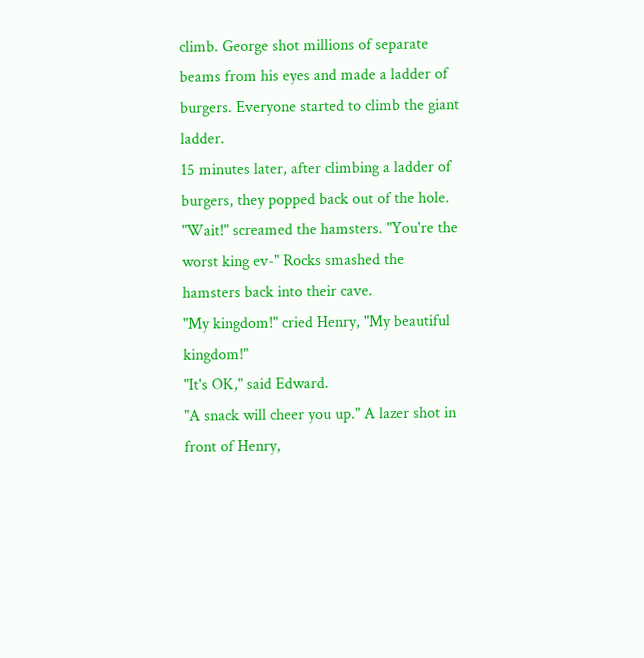climb. George shot millions of separate beams from his eyes and made a ladder of burgers. Everyone started to climb the giant ladder.
15 minutes later, after climbing a ladder of burgers, they popped back out of the hole.
"Wait!" screamed the hamsters. "You're the worst king ev-" Rocks smashed the hamsters back into their cave.
"My kingdom!" cried Henry, "My beautiful kingdom!"
"It's OK," said Edward.
"A snack will cheer you up." A lazer shot in front of Henry,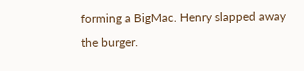forming a BigMac. Henry slapped away the burger.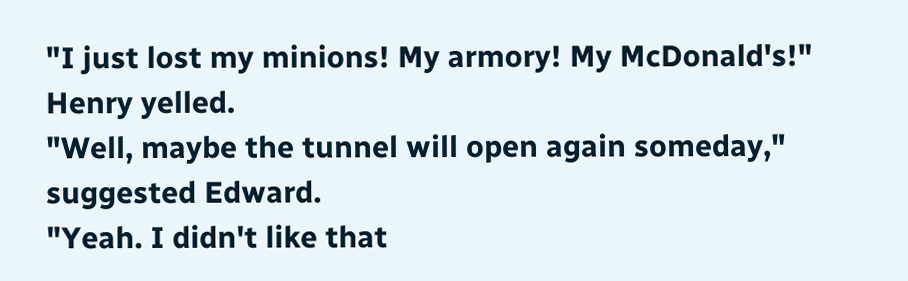"I just lost my minions! My armory! My McDonald's!" Henry yelled.
"Well, maybe the tunnel will open again someday," suggested Edward.
"Yeah. I didn't like that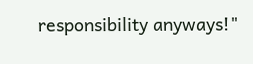responsibility anyways!"